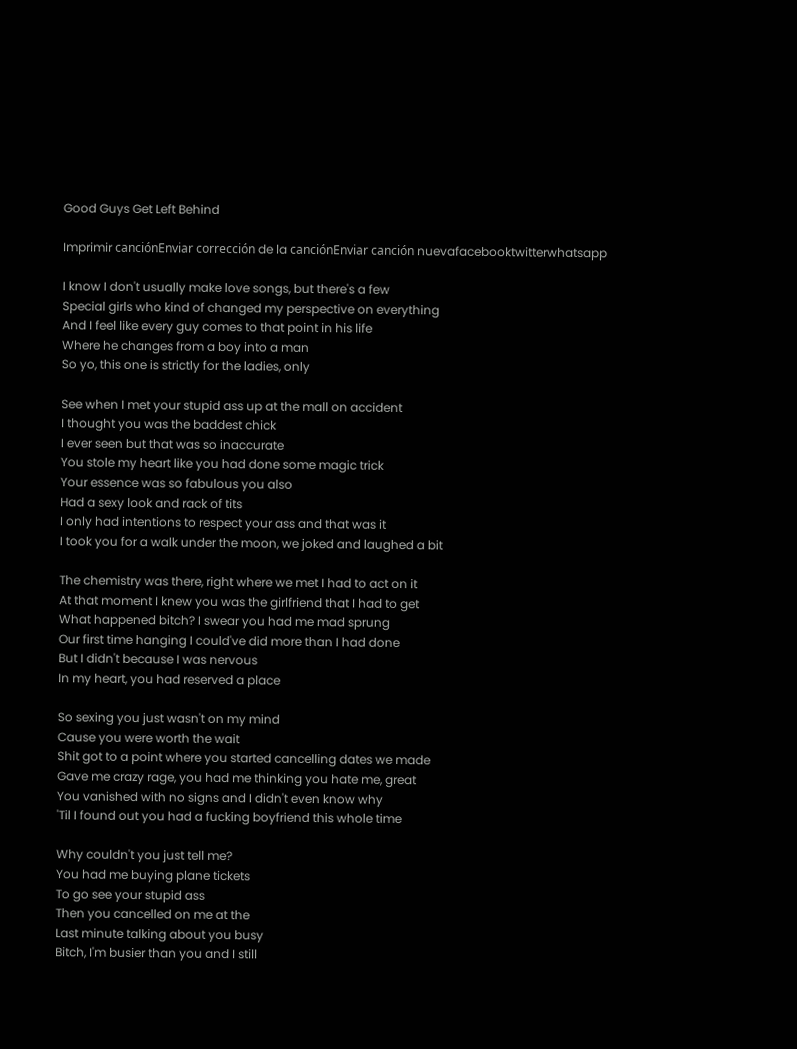Good Guys Get Left Behind

Imprimir canciónEnviar corrección de la canciónEnviar canción nuevafacebooktwitterwhatsapp

I know I don't usually make love songs, but there's a few
Special girls who kind of changed my perspective on everything
And I feel like every guy comes to that point in his life
Where he changes from a boy into a man
So yo, this one is strictly for the ladies, only

See when I met your stupid ass up at the mall on accident
I thought you was the baddest chick
I ever seen but that was so inaccurate
You stole my heart like you had done some magic trick
Your essence was so fabulous you also
Had a sexy look and rack of tits
I only had intentions to respect your ass and that was it
I took you for a walk under the moon, we joked and laughed a bit

The chemistry was there, right where we met I had to act on it
At that moment I knew you was the girlfriend that I had to get
What happened bitch? I swear you had me mad sprung
Our first time hanging I could've did more than I had done
But I didn't because I was nervous
In my heart, you had reserved a place

So sexing you just wasn't on my mind
Cause you were worth the wait
Shit got to a point where you started cancelling dates we made
Gave me crazy rage, you had me thinking you hate me, great
You vanished with no signs and I didn't even know why
'Til I found out you had a fucking boyfriend this whole time

Why couldn't you just tell me?
You had me buying plane tickets
To go see your stupid ass
Then you cancelled on me at the
Last minute talking about you busy
Bitch, I'm busier than you and I still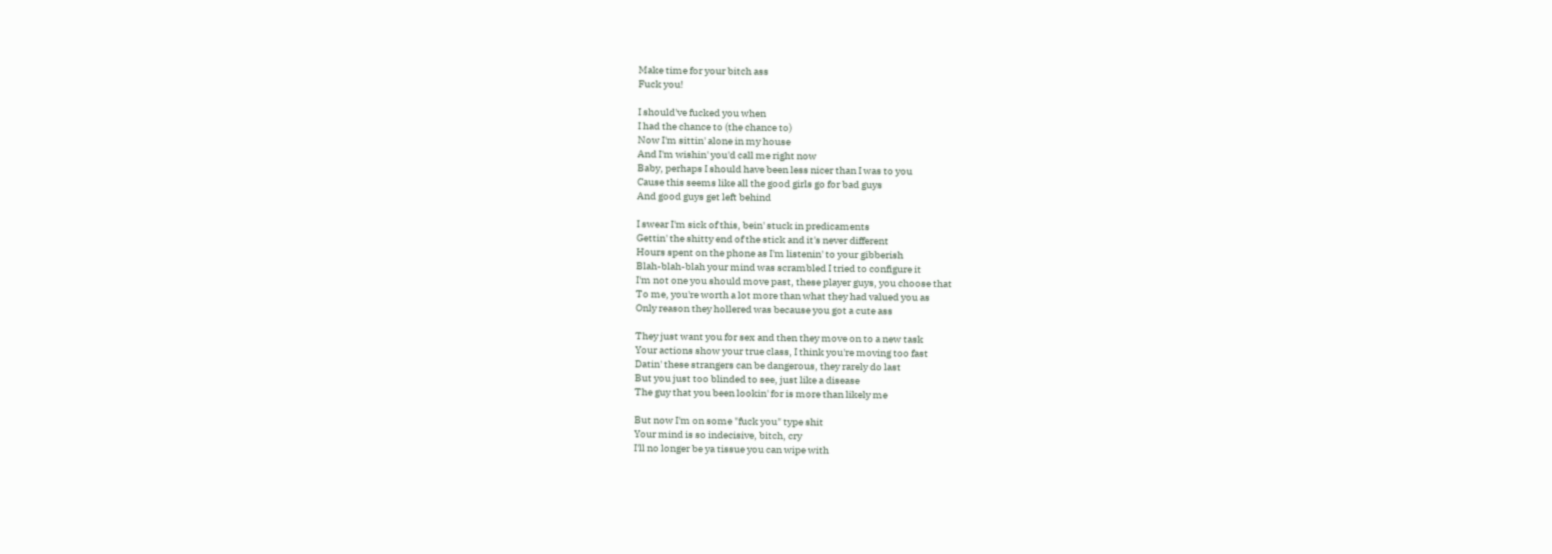Make time for your bitch ass
Fuck you!

I should've fucked you when
I had the chance to (the chance to)
Now I'm sittin' alone in my house
And I'm wishin' you'd call me right now
Baby, perhaps I should have been less nicer than I was to you
Cause this seems like all the good girls go for bad guys
And good guys get left behind

I swear I'm sick of this, bein' stuck in predicaments
Gettin' the shitty end of the stick and it's never different
Hours spent on the phone as I'm listenin' to your gibberish
Blah-blah-blah your mind was scrambled I tried to configure it
I'm not one you should move past, these player guys, you choose that
To me, you're worth a lot more than what they had valued you as
Only reason they hollered was because you got a cute ass

They just want you for sex and then they move on to a new task
Your actions show your true class, I think you're moving too fast
Datin' these strangers can be dangerous, they rarely do last
But you just too blinded to see, just like a disease
The guy that you been lookin' for is more than likely me

But now I'm on some "fuck you" type shit
Your mind is so indecisive, bitch, cry
I'll no longer be ya tissue you can wipe with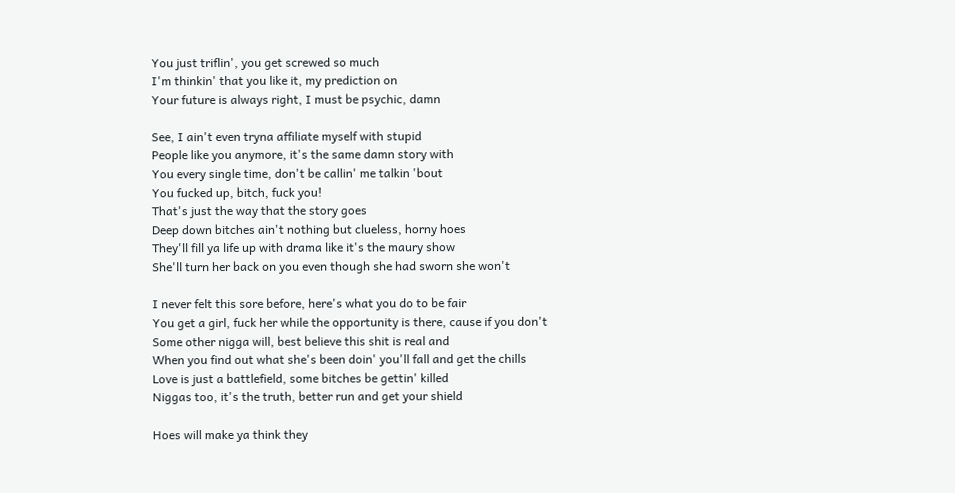You just triflin', you get screwed so much
I'm thinkin' that you like it, my prediction on
Your future is always right, I must be psychic, damn

See, I ain't even tryna affiliate myself with stupid
People like you anymore, it's the same damn story with
You every single time, don't be callin' me talkin 'bout
You fucked up, bitch, fuck you!
That's just the way that the story goes
Deep down bitches ain't nothing but clueless, horny hoes
They'll fill ya life up with drama like it's the maury show
She'll turn her back on you even though she had sworn she won't

I never felt this sore before, here's what you do to be fair
You get a girl, fuck her while the opportunity is there, cause if you don't
Some other nigga will, best believe this shit is real and
When you find out what she's been doin' you'll fall and get the chills
Love is just a battlefield, some bitches be gettin' killed
Niggas too, it's the truth, better run and get your shield

Hoes will make ya think they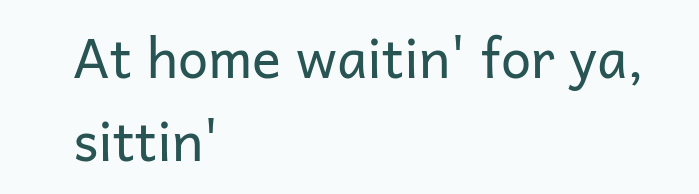At home waitin' for ya, sittin'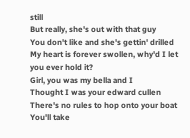still
But really, she's out with that guy
You don't like and she's gettin' drilled
My heart is forever swollen, why'd I let you ever hold it?
Girl, you was my bella and I
Thought I was your edward cullen
There's no rules to hop onto your boat
You'll take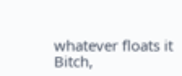whatever floats it
Bitch,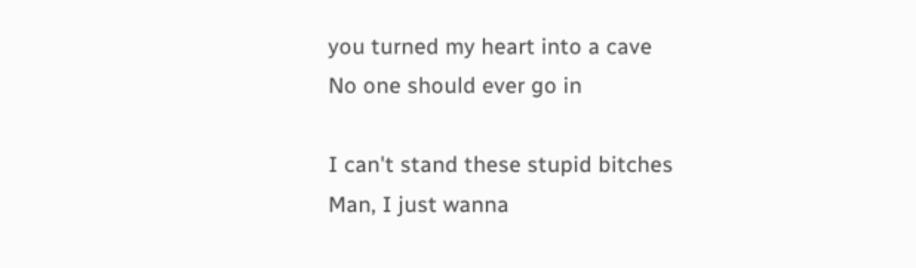you turned my heart into a cave
No one should ever go in

I can't stand these stupid bitches
Man, I just wanna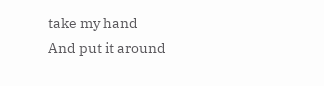take my hand
And put it around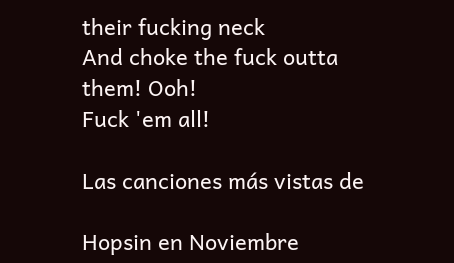their fucking neck
And choke the fuck outta them! Ooh!
Fuck 'em all!

Las canciones más vistas de

Hopsin en Noviembre